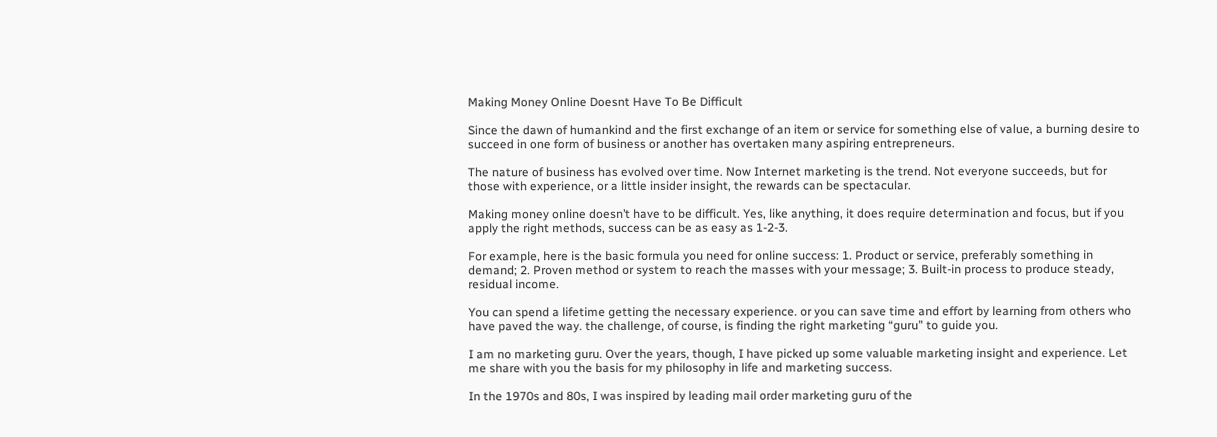Making Money Online Doesnt Have To Be Difficult

Since the dawn of humankind and the first exchange of an item or service for something else of value, a burning desire to succeed in one form of business or another has overtaken many aspiring entrepreneurs.

The nature of business has evolved over time. Now Internet marketing is the trend. Not everyone succeeds, but for those with experience, or a little insider insight, the rewards can be spectacular.

Making money online doesn’t have to be difficult. Yes, like anything, it does require determination and focus, but if you apply the right methods, success can be as easy as 1-2-3.

For example, here is the basic formula you need for online success: 1. Product or service, preferably something in demand; 2. Proven method or system to reach the masses with your message; 3. Built-in process to produce steady, residual income.

You can spend a lifetime getting the necessary experience. or you can save time and effort by learning from others who have paved the way. the challenge, of course, is finding the right marketing “guru” to guide you.

I am no marketing guru. Over the years, though, I have picked up some valuable marketing insight and experience. Let me share with you the basis for my philosophy in life and marketing success.

In the 1970s and 80s, I was inspired by leading mail order marketing guru of the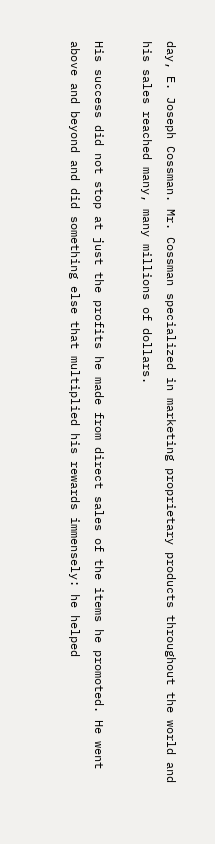day, E. Joseph Cossman. Mr. Cossman specialized in marketing proprietary products throughout the world and his sales reached many, many millions of dollars.

His success did not stop at just the profits he made from direct sales of the items he promoted. He went above and beyond and did something else that multiplied his rewards immensely: he helped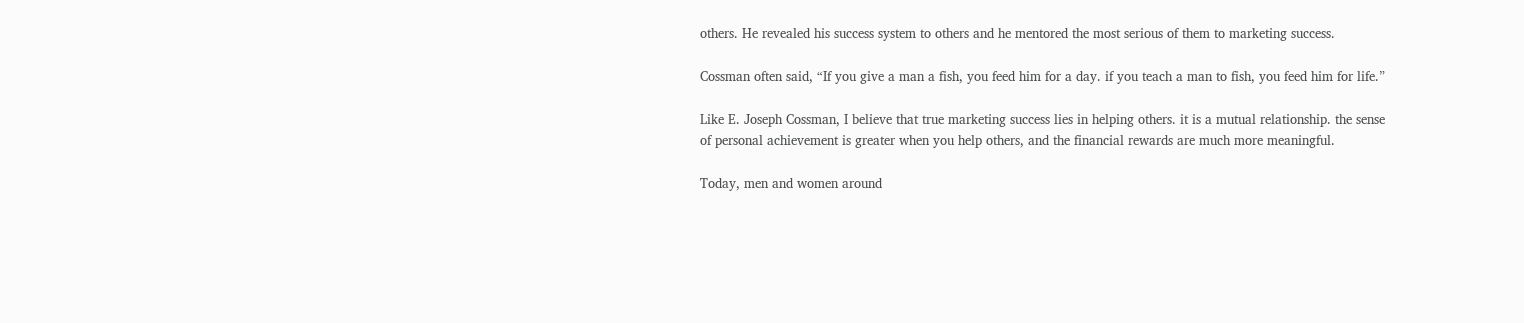others. He revealed his success system to others and he mentored the most serious of them to marketing success.

Cossman often said, “If you give a man a fish, you feed him for a day. if you teach a man to fish, you feed him for life.”

Like E. Joseph Cossman, I believe that true marketing success lies in helping others. it is a mutual relationship. the sense of personal achievement is greater when you help others, and the financial rewards are much more meaningful.

Today, men and women around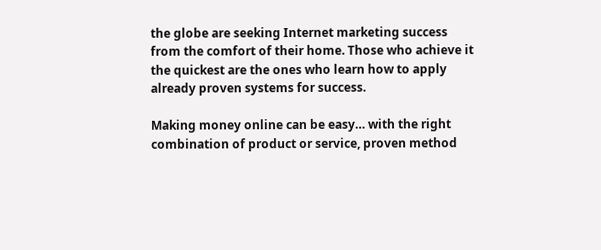the globe are seeking Internet marketing success from the comfort of their home. Those who achieve it the quickest are the ones who learn how to apply already proven systems for success.

Making money online can be easy… with the right combination of product or service, proven method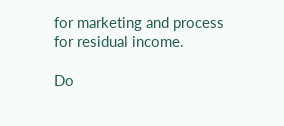for marketing and process for residual income.

Do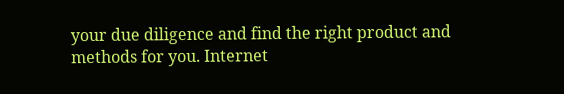your due diligence and find the right product and methods for you. Internet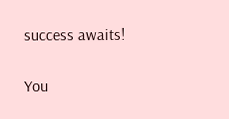success awaits!

You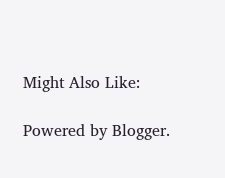Might Also Like:

Powered by Blogger.